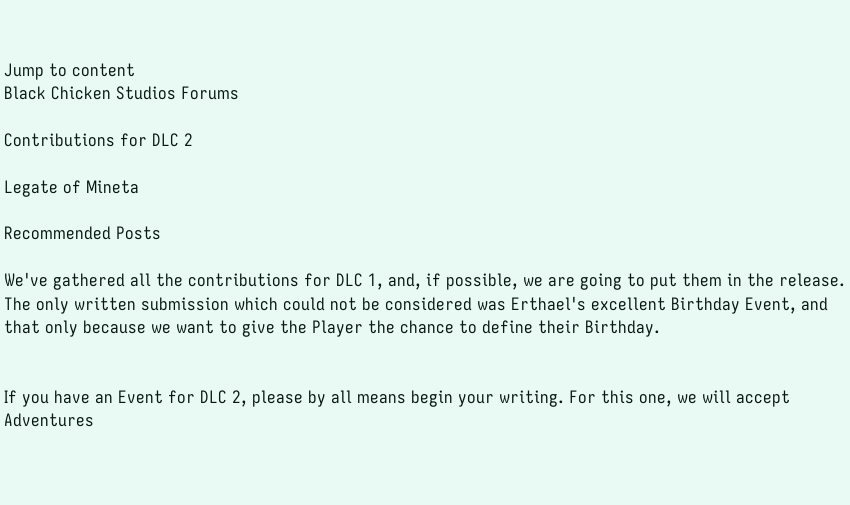Jump to content
Black Chicken Studios Forums

Contributions for DLC 2

Legate of Mineta

Recommended Posts

We've gathered all the contributions for DLC 1, and, if possible, we are going to put them in the release. The only written submission which could not be considered was Erthael's excellent Birthday Event, and that only because we want to give the Player the chance to define their Birthday.


If you have an Event for DLC 2, please by all means begin your writing. For this one, we will accept Adventures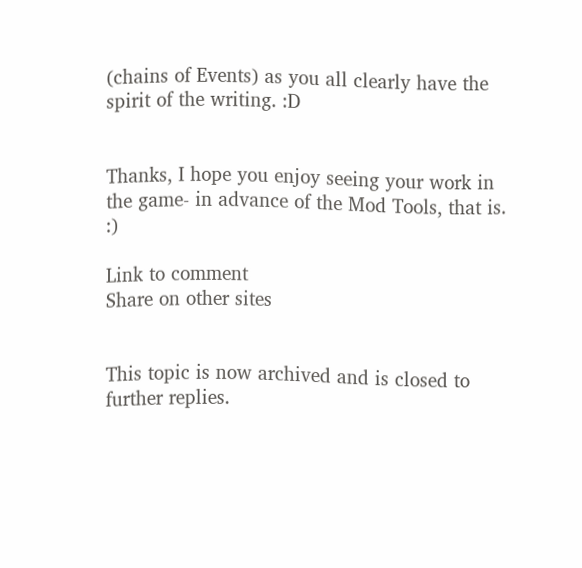(chains of Events) as you all clearly have the spirit of the writing. :D


Thanks, I hope you enjoy seeing your work in the game- in advance of the Mod Tools, that is. :)

Link to comment
Share on other sites


This topic is now archived and is closed to further replies.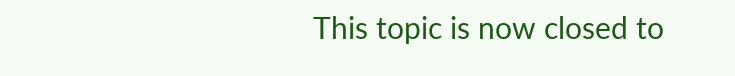This topic is now closed to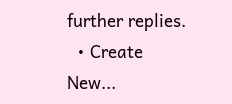further replies.
  • Create New...